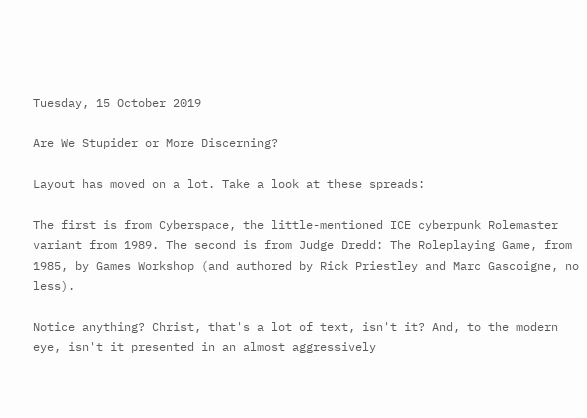Tuesday, 15 October 2019

Are We Stupider or More Discerning?

Layout has moved on a lot. Take a look at these spreads:

The first is from Cyberspace, the little-mentioned ICE cyberpunk Rolemaster variant from 1989. The second is from Judge Dredd: The Roleplaying Game, from 1985, by Games Workshop (and authored by Rick Priestley and Marc Gascoigne, no less).

Notice anything? Christ, that's a lot of text, isn't it? And, to the modern eye, isn't it presented in an almost aggressively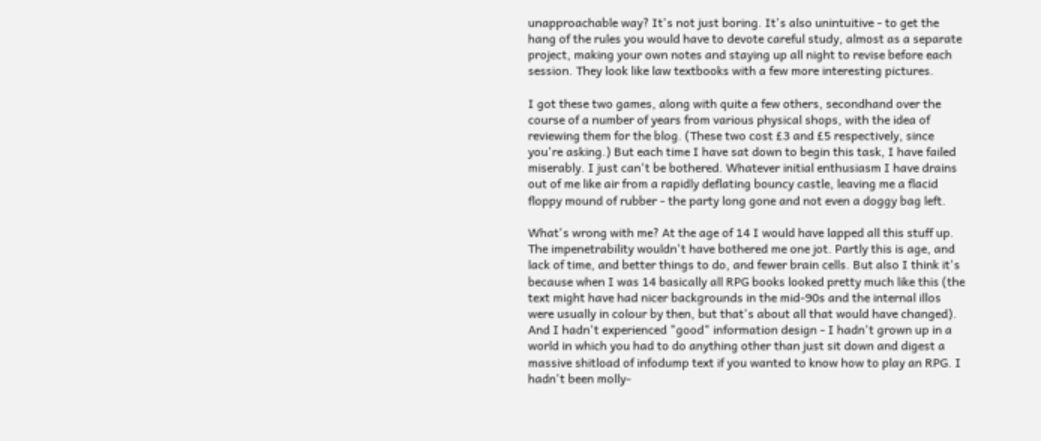unapproachable way? It's not just boring. It's also unintuitive - to get the hang of the rules you would have to devote careful study, almost as a separate project, making your own notes and staying up all night to revise before each session. They look like law textbooks with a few more interesting pictures.

I got these two games, along with quite a few others, secondhand over the course of a number of years from various physical shops, with the idea of reviewing them for the blog. (These two cost £3 and £5 respectively, since you're asking.) But each time I have sat down to begin this task, I have failed miserably. I just can't be bothered. Whatever initial enthusiasm I have drains out of me like air from a rapidly deflating bouncy castle, leaving me a flacid floppy mound of rubber - the party long gone and not even a doggy bag left.

What's wrong with me? At the age of 14 I would have lapped all this stuff up. The impenetrability wouldn't have bothered me one jot. Partly this is age, and lack of time, and better things to do, and fewer brain cells. But also I think it's because when I was 14 basically all RPG books looked pretty much like this (the text might have had nicer backgrounds in the mid-90s and the internal illos were usually in colour by then, but that's about all that would have changed). And I hadn't experienced "good" information design - I hadn't grown up in a world in which you had to do anything other than just sit down and digest a massive shitload of infodump text if you wanted to know how to play an RPG. I hadn't been molly-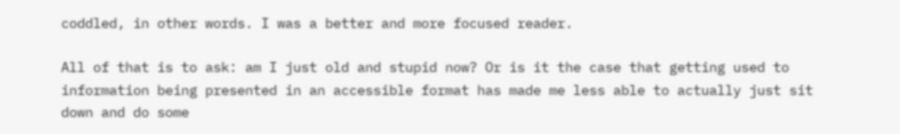coddled, in other words. I was a better and more focused reader.

All of that is to ask: am I just old and stupid now? Or is it the case that getting used to information being presented in an accessible format has made me less able to actually just sit down and do some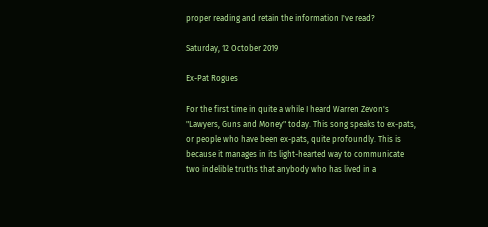proper reading and retain the information I've read?

Saturday, 12 October 2019

Ex-Pat Rogues

For the first time in quite a while I heard Warren Zevon's "Lawyers, Guns and Money" today. This song speaks to ex-pats, or people who have been ex-pats, quite profoundly. This is because it manages in its light-hearted way to communicate two indelible truths that anybody who has lived in a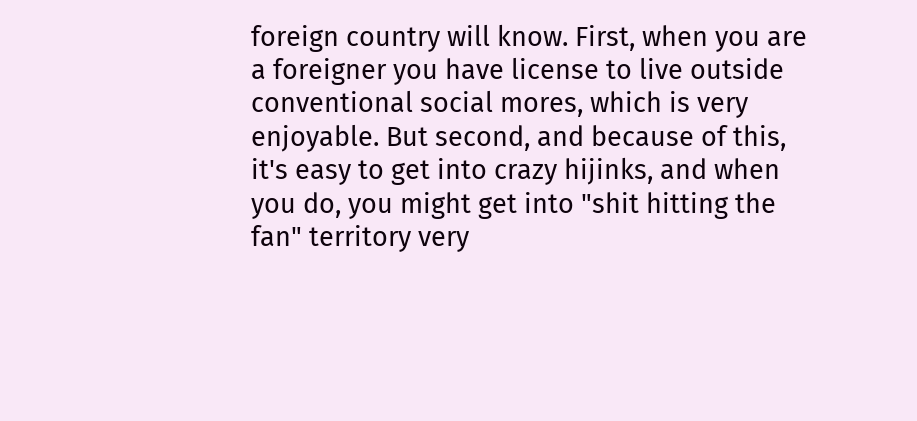foreign country will know. First, when you are a foreigner you have license to live outside conventional social mores, which is very enjoyable. But second, and because of this, it's easy to get into crazy hijinks, and when you do, you might get into "shit hitting the fan" territory very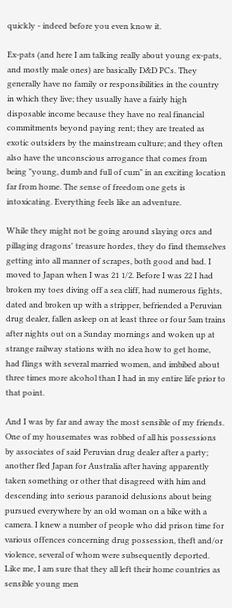quickly - indeed before you even know it.

Ex-pats (and here I am talking really about young ex-pats, and mostly male ones) are basically D&D PCs. They generally have no family or responsibilities in the country in which they live; they usually have a fairly high disposable income because they have no real financial commitments beyond paying rent; they are treated as exotic outsiders by the mainstream culture; and they often also have the unconscious arrogance that comes from being "young, dumb and full of cum" in an exciting location far from home. The sense of freedom one gets is intoxicating. Everything feels like an adventure.

While they might not be going around slaying orcs and pillaging dragons' treasure hordes, they do find themselves getting into all manner of scrapes, both good and bad. I moved to Japan when I was 21 1/2. Before I was 22 I had broken my toes diving off a sea cliff, had numerous fights, dated and broken up with a stripper, befriended a Peruvian drug dealer, fallen asleep on at least three or four 5am trains after nights out on a Sunday mornings and woken up at strange railway stations with no idea how to get home, had flings with several married women, and imbibed about three times more alcohol than I had in my entire life prior to that point.

And I was by far and away the most sensible of my friends. One of my housemates was robbed of all his possessions by associates of said Peruvian drug dealer after a party; another fled Japan for Australia after having apparently taken something or other that disagreed with him and descending into serious paranoid delusions about being pursued everywhere by an old woman on a bike with a camera. I knew a number of people who did prison time for various offences concerning drug possession, theft and/or violence, several of whom were subsequently deported. Like me, I am sure that they all left their home countries as sensible young men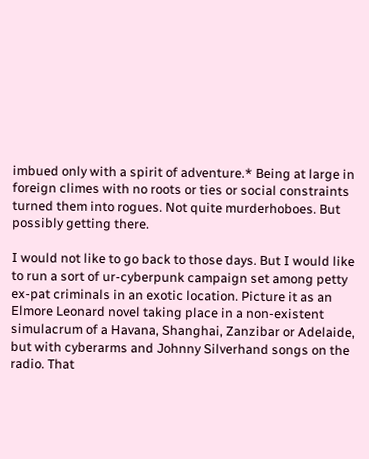imbued only with a spirit of adventure.* Being at large in foreign climes with no roots or ties or social constraints turned them into rogues. Not quite murderhoboes. But possibly getting there.

I would not like to go back to those days. But I would like to run a sort of ur-cyberpunk campaign set among petty ex-pat criminals in an exotic location. Picture it as an Elmore Leonard novel taking place in a non-existent simulacrum of a Havana, Shanghai, Zanzibar or Adelaide, but with cyberarms and Johnny Silverhand songs on the radio. That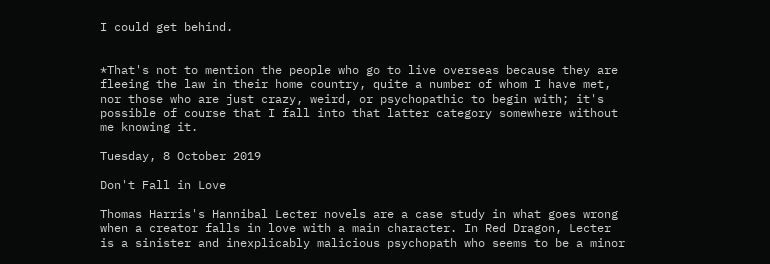I could get behind.


*That's not to mention the people who go to live overseas because they are fleeing the law in their home country, quite a number of whom I have met, nor those who are just crazy, weird, or psychopathic to begin with; it's possible of course that I fall into that latter category somewhere without me knowing it.

Tuesday, 8 October 2019

Don't Fall in Love

Thomas Harris's Hannibal Lecter novels are a case study in what goes wrong when a creator falls in love with a main character. In Red Dragon, Lecter is a sinister and inexplicably malicious psychopath who seems to be a minor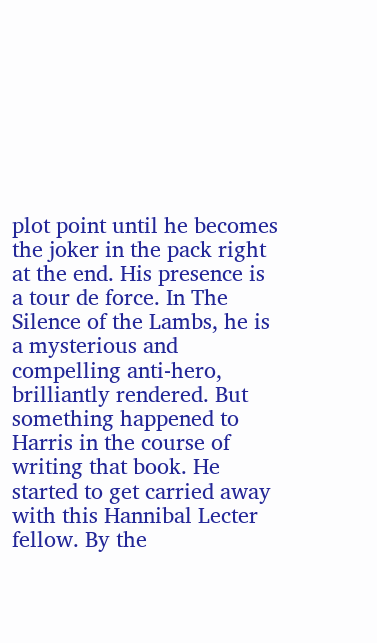plot point until he becomes the joker in the pack right at the end. His presence is a tour de force. In The Silence of the Lambs, he is a mysterious and compelling anti-hero, brilliantly rendered. But something happened to Harris in the course of writing that book. He started to get carried away with this Hannibal Lecter fellow. By the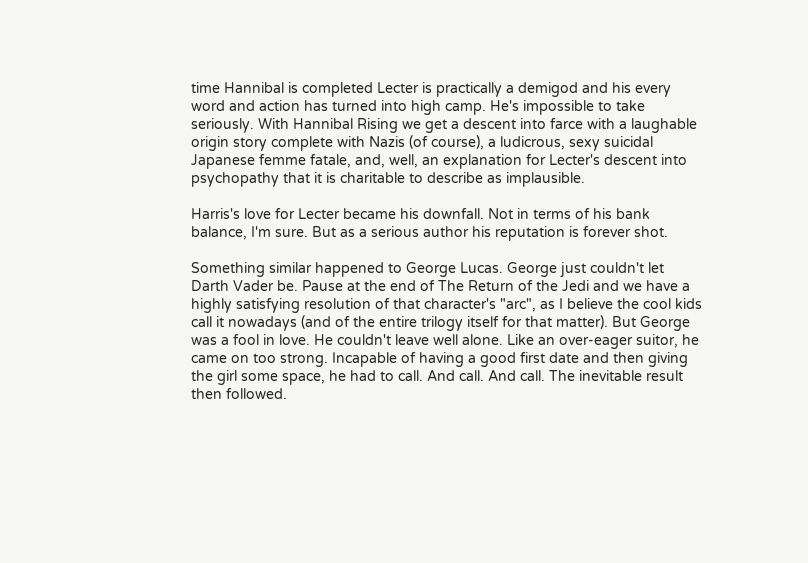time Hannibal is completed Lecter is practically a demigod and his every word and action has turned into high camp. He's impossible to take seriously. With Hannibal Rising we get a descent into farce with a laughable origin story complete with Nazis (of course), a ludicrous, sexy suicidal Japanese femme fatale, and, well, an explanation for Lecter's descent into psychopathy that it is charitable to describe as implausible.

Harris's love for Lecter became his downfall. Not in terms of his bank balance, I'm sure. But as a serious author his reputation is forever shot.

Something similar happened to George Lucas. George just couldn't let Darth Vader be. Pause at the end of The Return of the Jedi and we have a highly satisfying resolution of that character's "arc", as I believe the cool kids call it nowadays (and of the entire trilogy itself for that matter). But George was a fool in love. He couldn't leave well alone. Like an over-eager suitor, he came on too strong. Incapable of having a good first date and then giving the girl some space, he had to call. And call. And call. The inevitable result then followed.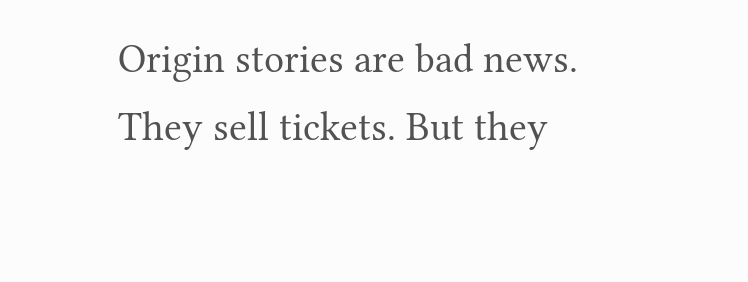Origin stories are bad news. They sell tickets. But they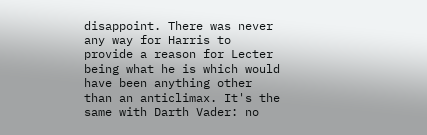disappoint. There was never any way for Harris to provide a reason for Lecter being what he is which would have been anything other than an anticlimax. It's the same with Darth Vader: no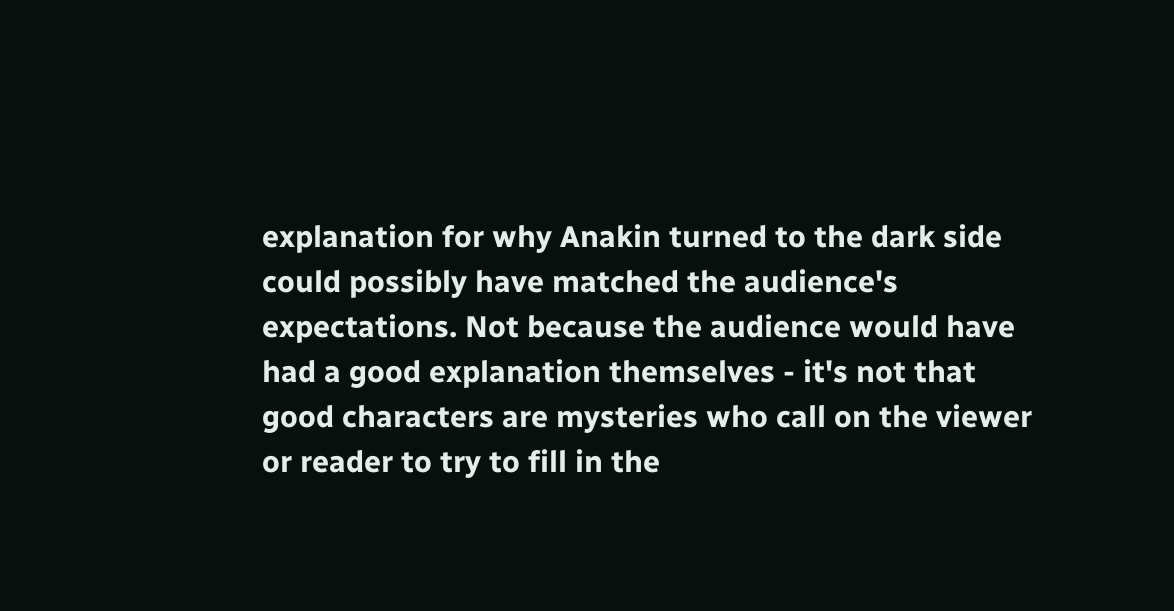explanation for why Anakin turned to the dark side could possibly have matched the audience's expectations. Not because the audience would have had a good explanation themselves - it's not that good characters are mysteries who call on the viewer or reader to try to fill in the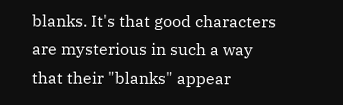blanks. It's that good characters are mysterious in such a way that their "blanks" appear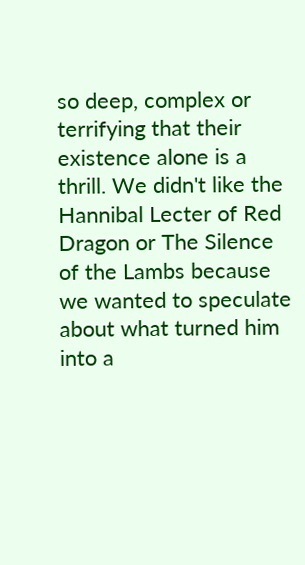so deep, complex or terrifying that their existence alone is a thrill. We didn't like the Hannibal Lecter of Red Dragon or The Silence of the Lambs because we wanted to speculate about what turned him into a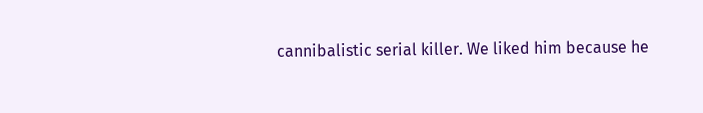cannibalistic serial killer. We liked him because he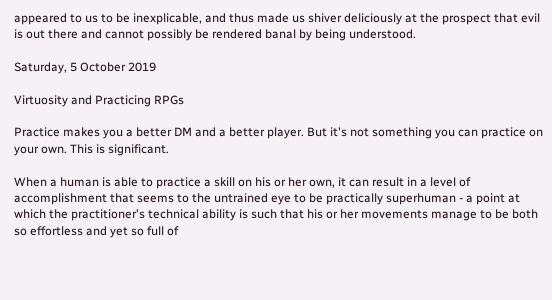appeared to us to be inexplicable, and thus made us shiver deliciously at the prospect that evil is out there and cannot possibly be rendered banal by being understood.

Saturday, 5 October 2019

Virtuosity and Practicing RPGs

Practice makes you a better DM and a better player. But it's not something you can practice on your own. This is significant.

When a human is able to practice a skill on his or her own, it can result in a level of accomplishment that seems to the untrained eye to be practically superhuman - a point at which the practitioner's technical ability is such that his or her movements manage to be both so effortless and yet so full of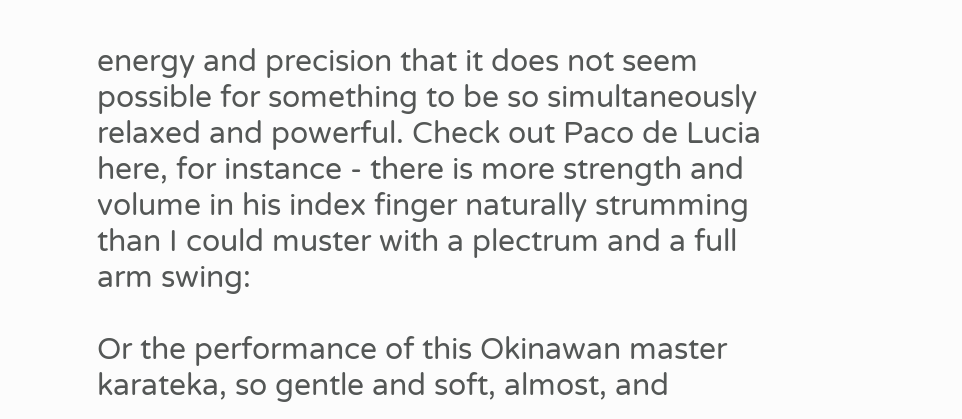energy and precision that it does not seem possible for something to be so simultaneously relaxed and powerful. Check out Paco de Lucia here, for instance - there is more strength and volume in his index finger naturally strumming than I could muster with a plectrum and a full arm swing:

Or the performance of this Okinawan master karateka, so gentle and soft, almost, and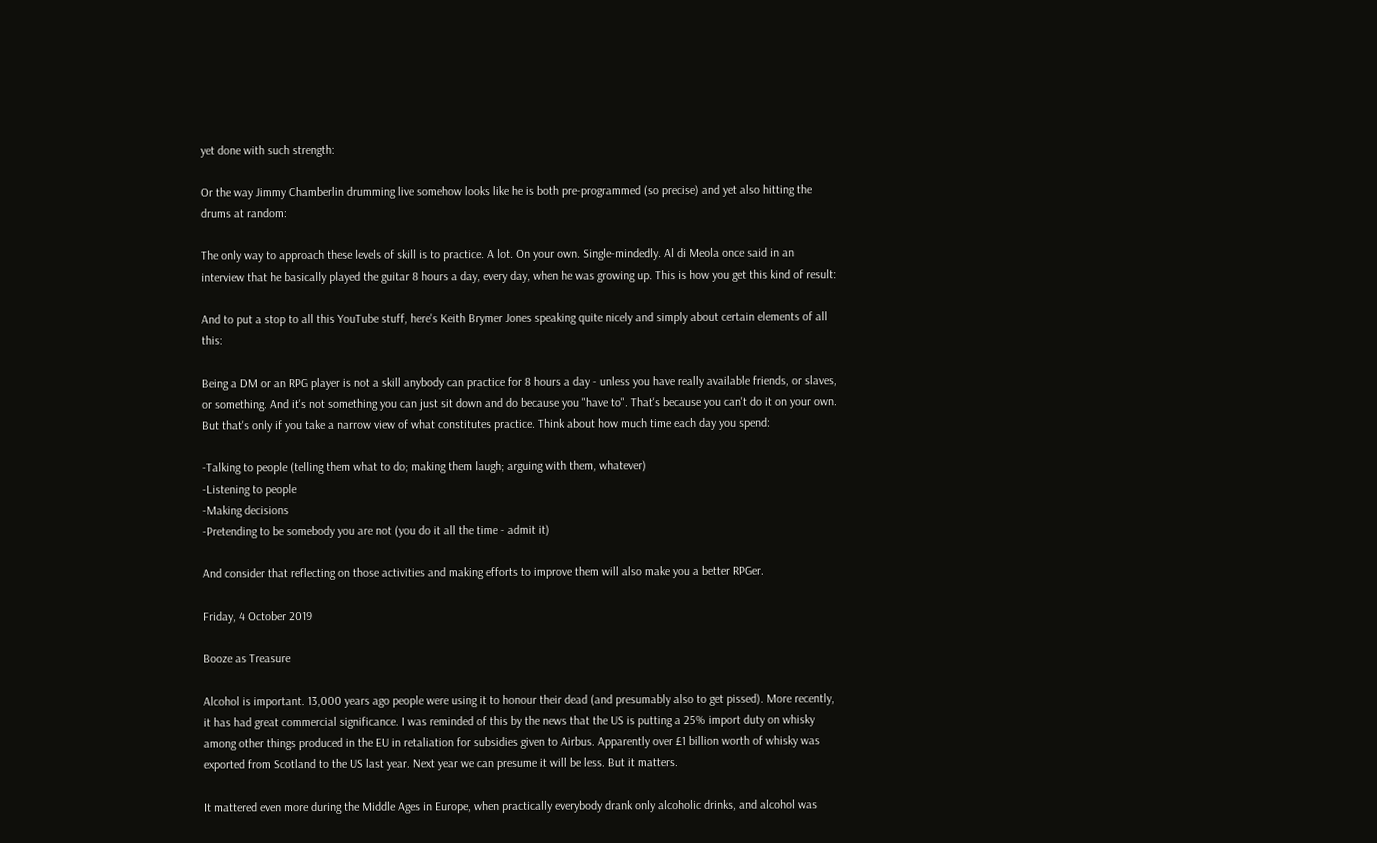yet done with such strength:

Or the way Jimmy Chamberlin drumming live somehow looks like he is both pre-programmed (so precise) and yet also hitting the drums at random:

The only way to approach these levels of skill is to practice. A lot. On your own. Single-mindedly. Al di Meola once said in an interview that he basically played the guitar 8 hours a day, every day, when he was growing up. This is how you get this kind of result:

And to put a stop to all this YouTube stuff, here's Keith Brymer Jones speaking quite nicely and simply about certain elements of all this:

Being a DM or an RPG player is not a skill anybody can practice for 8 hours a day - unless you have really available friends, or slaves, or something. And it's not something you can just sit down and do because you "have to". That's because you can't do it on your own. But that's only if you take a narrow view of what constitutes practice. Think about how much time each day you spend:

-Talking to people (telling them what to do; making them laugh; arguing with them, whatever)
-Listening to people
-Making decisions
-Pretending to be somebody you are not (you do it all the time - admit it)

And consider that reflecting on those activities and making efforts to improve them will also make you a better RPGer.

Friday, 4 October 2019

Booze as Treasure

Alcohol is important. 13,000 years ago people were using it to honour their dead (and presumably also to get pissed). More recently, it has had great commercial significance. I was reminded of this by the news that the US is putting a 25% import duty on whisky among other things produced in the EU in retaliation for subsidies given to Airbus. Apparently over £1 billion worth of whisky was exported from Scotland to the US last year. Next year we can presume it will be less. But it matters.

It mattered even more during the Middle Ages in Europe, when practically everybody drank only alcoholic drinks, and alcohol was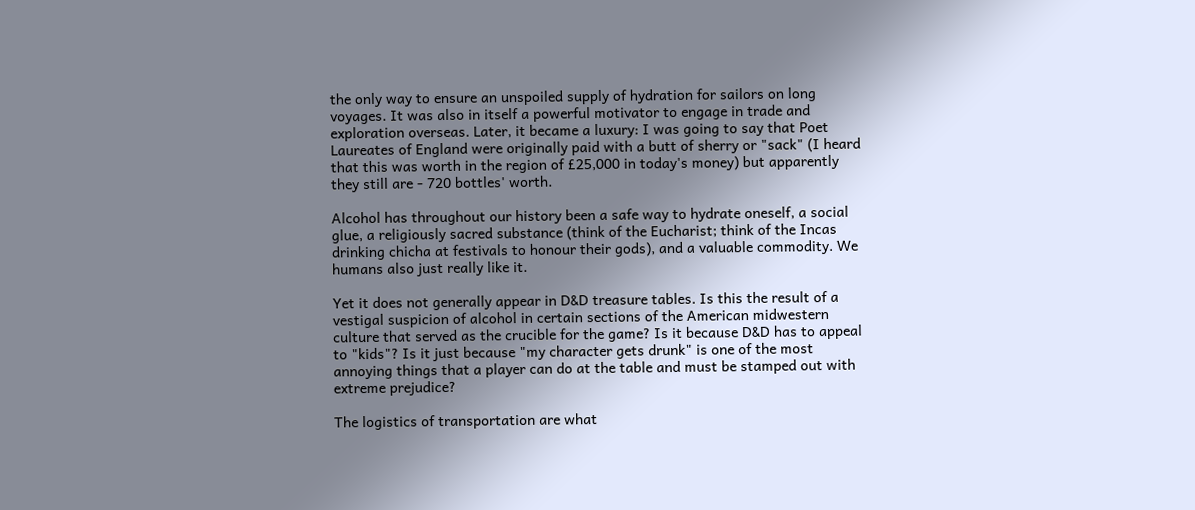the only way to ensure an unspoiled supply of hydration for sailors on long voyages. It was also in itself a powerful motivator to engage in trade and exploration overseas. Later, it became a luxury: I was going to say that Poet Laureates of England were originally paid with a butt of sherry or "sack" (I heard that this was worth in the region of £25,000 in today's money) but apparently they still are - 720 bottles' worth.

Alcohol has throughout our history been a safe way to hydrate oneself, a social glue, a religiously sacred substance (think of the Eucharist; think of the Incas drinking chicha at festivals to honour their gods), and a valuable commodity. We humans also just really like it.

Yet it does not generally appear in D&D treasure tables. Is this the result of a vestigal suspicion of alcohol in certain sections of the American midwestern culture that served as the crucible for the game? Is it because D&D has to appeal to "kids"? Is it just because "my character gets drunk" is one of the most annoying things that a player can do at the table and must be stamped out with extreme prejudice?

The logistics of transportation are what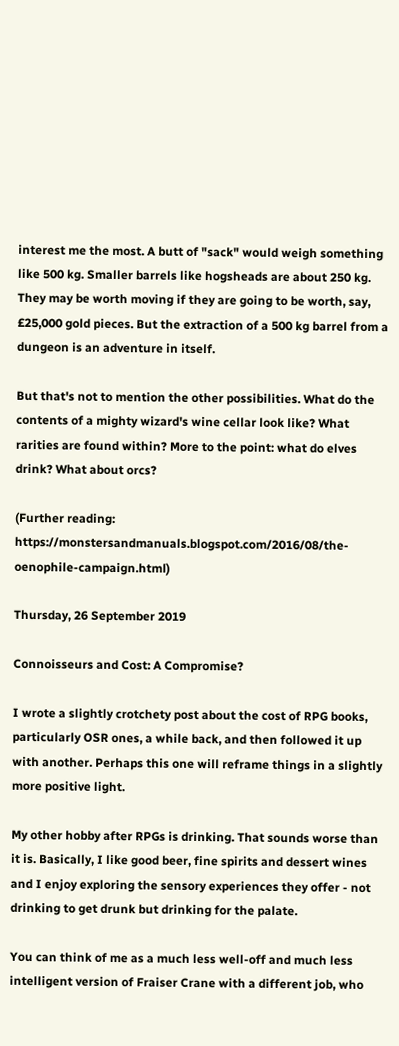interest me the most. A butt of "sack" would weigh something like 500 kg. Smaller barrels like hogsheads are about 250 kg. They may be worth moving if they are going to be worth, say, £25,000 gold pieces. But the extraction of a 500 kg barrel from a dungeon is an adventure in itself.

But that's not to mention the other possibilities. What do the contents of a mighty wizard's wine cellar look like? What rarities are found within? More to the point: what do elves drink? What about orcs?

(Further reading: https://monstersandmanuals.blogspot.com/2016/08/the-oenophile-campaign.html)

Thursday, 26 September 2019

Connoisseurs and Cost: A Compromise?

I wrote a slightly crotchety post about the cost of RPG books, particularly OSR ones, a while back, and then followed it up with another. Perhaps this one will reframe things in a slightly more positive light.

My other hobby after RPGs is drinking. That sounds worse than it is. Basically, I like good beer, fine spirits and dessert wines and I enjoy exploring the sensory experiences they offer - not drinking to get drunk but drinking for the palate.

You can think of me as a much less well-off and much less intelligent version of Fraiser Crane with a different job, who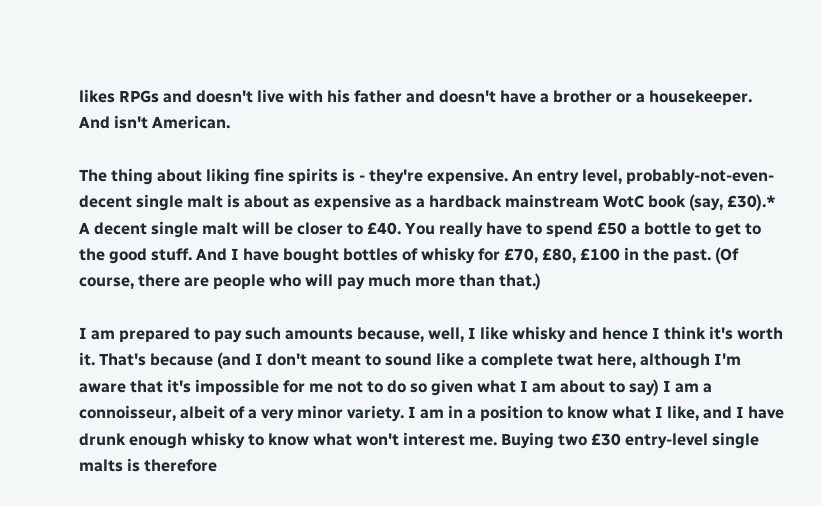likes RPGs and doesn't live with his father and doesn't have a brother or a housekeeper. And isn't American.

The thing about liking fine spirits is - they're expensive. An entry level, probably-not-even-decent single malt is about as expensive as a hardback mainstream WotC book (say, £30).* A decent single malt will be closer to £40. You really have to spend £50 a bottle to get to the good stuff. And I have bought bottles of whisky for £70, £80, £100 in the past. (Of course, there are people who will pay much more than that.)

I am prepared to pay such amounts because, well, I like whisky and hence I think it's worth it. That's because (and I don't meant to sound like a complete twat here, although I'm aware that it's impossible for me not to do so given what I am about to say) I am a connoisseur, albeit of a very minor variety. I am in a position to know what I like, and I have drunk enough whisky to know what won't interest me. Buying two £30 entry-level single malts is therefore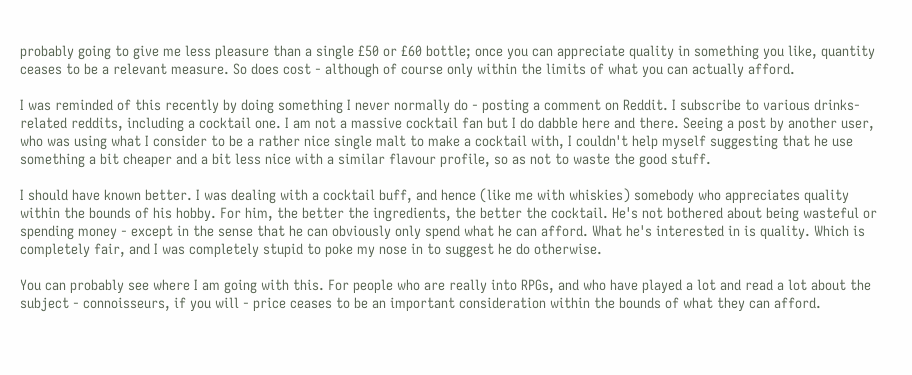probably going to give me less pleasure than a single £50 or £60 bottle; once you can appreciate quality in something you like, quantity ceases to be a relevant measure. So does cost - although of course only within the limits of what you can actually afford.

I was reminded of this recently by doing something I never normally do - posting a comment on Reddit. I subscribe to various drinks-related reddits, including a cocktail one. I am not a massive cocktail fan but I do dabble here and there. Seeing a post by another user, who was using what I consider to be a rather nice single malt to make a cocktail with, I couldn't help myself suggesting that he use something a bit cheaper and a bit less nice with a similar flavour profile, so as not to waste the good stuff.

I should have known better. I was dealing with a cocktail buff, and hence (like me with whiskies) somebody who appreciates quality within the bounds of his hobby. For him, the better the ingredients, the better the cocktail. He's not bothered about being wasteful or spending money - except in the sense that he can obviously only spend what he can afford. What he's interested in is quality. Which is completely fair, and I was completely stupid to poke my nose in to suggest he do otherwise.

You can probably see where I am going with this. For people who are really into RPGs, and who have played a lot and read a lot about the subject - connoisseurs, if you will - price ceases to be an important consideration within the bounds of what they can afford.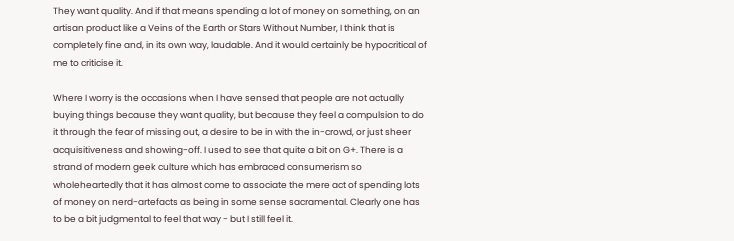They want quality. And if that means spending a lot of money on something, on an artisan product like a Veins of the Earth or Stars Without Number, I think that is completely fine and, in its own way, laudable. And it would certainly be hypocritical of me to criticise it.

Where I worry is the occasions when I have sensed that people are not actually buying things because they want quality, but because they feel a compulsion to do it through the fear of missing out, a desire to be in with the in-crowd, or just sheer acquisitiveness and showing-off. I used to see that quite a bit on G+. There is a strand of modern geek culture which has embraced consumerism so wholeheartedly that it has almost come to associate the mere act of spending lots of money on nerd-artefacts as being in some sense sacramental. Clearly one has to be a bit judgmental to feel that way - but I still feel it.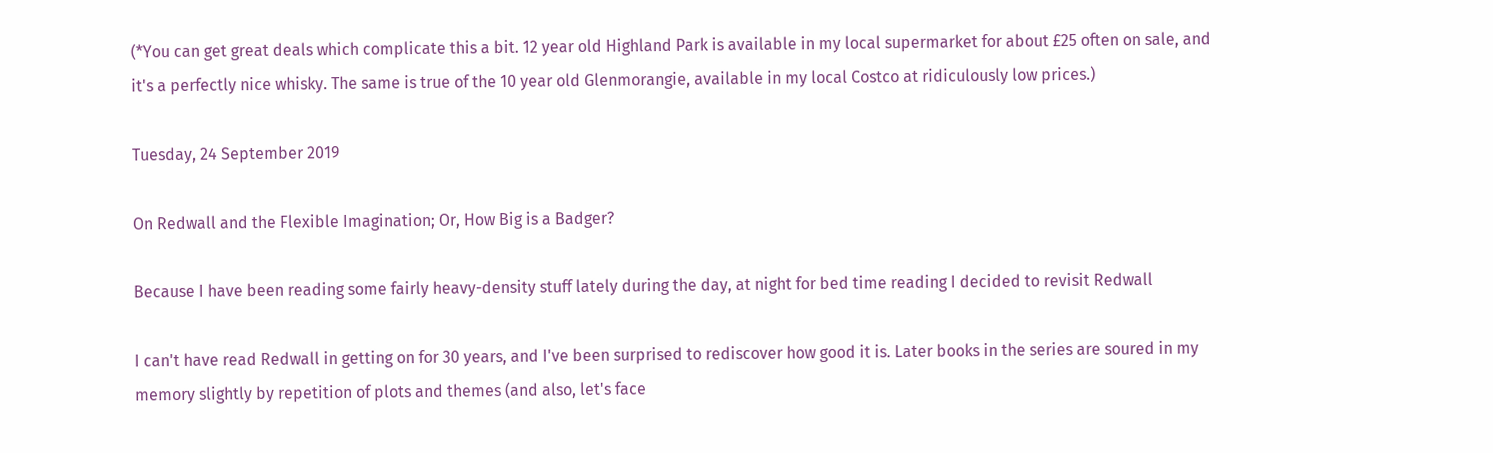(*You can get great deals which complicate this a bit. 12 year old Highland Park is available in my local supermarket for about £25 often on sale, and it's a perfectly nice whisky. The same is true of the 10 year old Glenmorangie, available in my local Costco at ridiculously low prices.)

Tuesday, 24 September 2019

On Redwall and the Flexible Imagination; Or, How Big is a Badger?

Because I have been reading some fairly heavy-density stuff lately during the day, at night for bed time reading I decided to revisit Redwall

I can't have read Redwall in getting on for 30 years, and I've been surprised to rediscover how good it is. Later books in the series are soured in my memory slightly by repetition of plots and themes (and also, let's face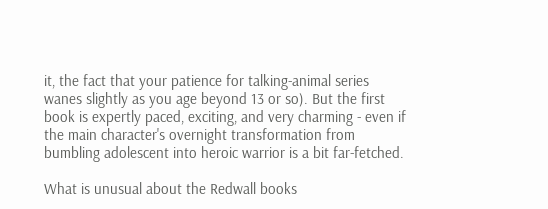it, the fact that your patience for talking-animal series wanes slightly as you age beyond 13 or so). But the first book is expertly paced, exciting, and very charming - even if the main character's overnight transformation from bumbling adolescent into heroic warrior is a bit far-fetched.

What is unusual about the Redwall books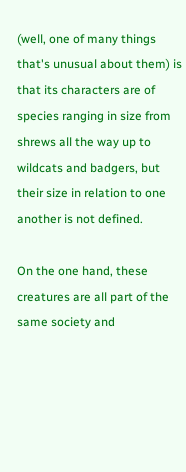(well, one of many things that's unusual about them) is that its characters are of species ranging in size from shrews all the way up to wildcats and badgers, but their size in relation to one another is not defined.

On the one hand, these creatures are all part of the same society and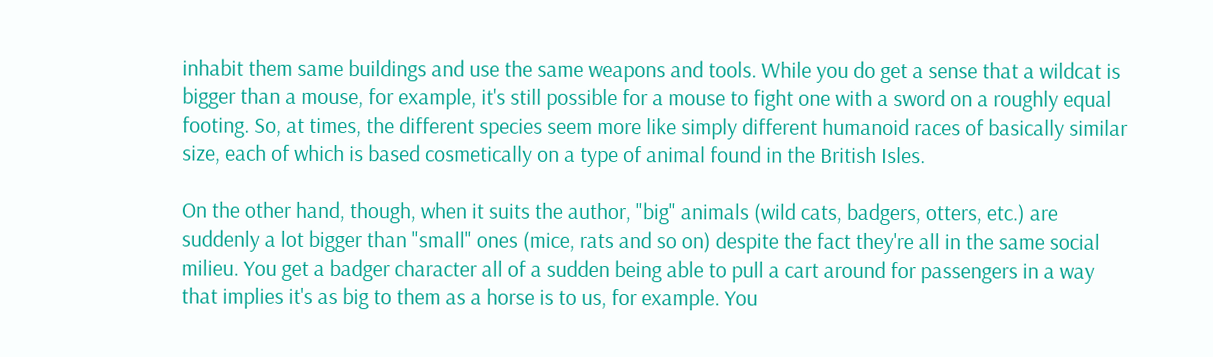inhabit them same buildings and use the same weapons and tools. While you do get a sense that a wildcat is bigger than a mouse, for example, it's still possible for a mouse to fight one with a sword on a roughly equal footing. So, at times, the different species seem more like simply different humanoid races of basically similar size, each of which is based cosmetically on a type of animal found in the British Isles.

On the other hand, though, when it suits the author, "big" animals (wild cats, badgers, otters, etc.) are suddenly a lot bigger than "small" ones (mice, rats and so on) despite the fact they're all in the same social milieu. You get a badger character all of a sudden being able to pull a cart around for passengers in a way that implies it's as big to them as a horse is to us, for example. You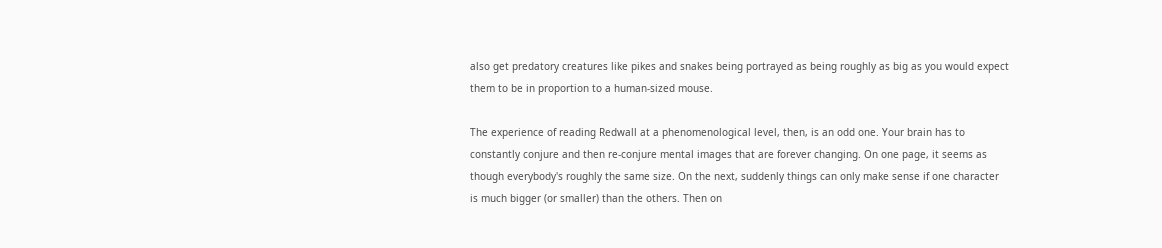also get predatory creatures like pikes and snakes being portrayed as being roughly as big as you would expect them to be in proportion to a human-sized mouse.

The experience of reading Redwall at a phenomenological level, then, is an odd one. Your brain has to constantly conjure and then re-conjure mental images that are forever changing. On one page, it seems as though everybody's roughly the same size. On the next, suddenly things can only make sense if one character is much bigger (or smaller) than the others. Then on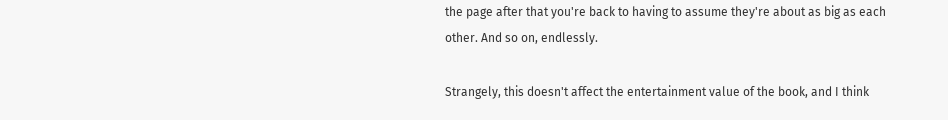the page after that you're back to having to assume they're about as big as each other. And so on, endlessly.

Strangely, this doesn't affect the entertainment value of the book, and I think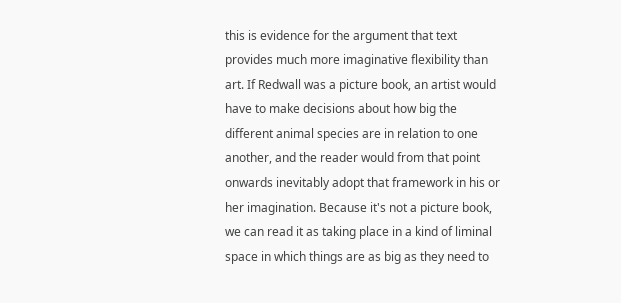this is evidence for the argument that text provides much more imaginative flexibility than art. If Redwall was a picture book, an artist would have to make decisions about how big the different animal species are in relation to one another, and the reader would from that point onwards inevitably adopt that framework in his or her imagination. Because it's not a picture book, we can read it as taking place in a kind of liminal space in which things are as big as they need to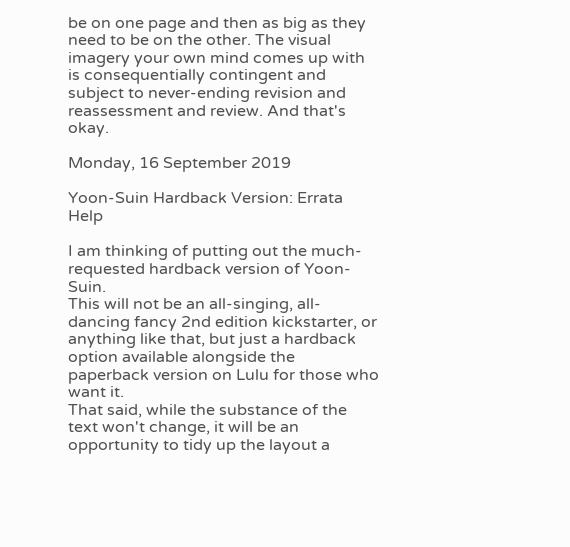be on one page and then as big as they need to be on the other. The visual imagery your own mind comes up with is consequentially contingent and subject to never-ending revision and reassessment and review. And that's okay.

Monday, 16 September 2019

Yoon-Suin Hardback Version: Errata Help

I am thinking of putting out the much-requested hardback version of Yoon-Suin.
This will not be an all-singing, all-dancing fancy 2nd edition kickstarter, or anything like that, but just a hardback option available alongside the paperback version on Lulu for those who want it.
That said, while the substance of the text won't change, it will be an opportunity to tidy up the layout a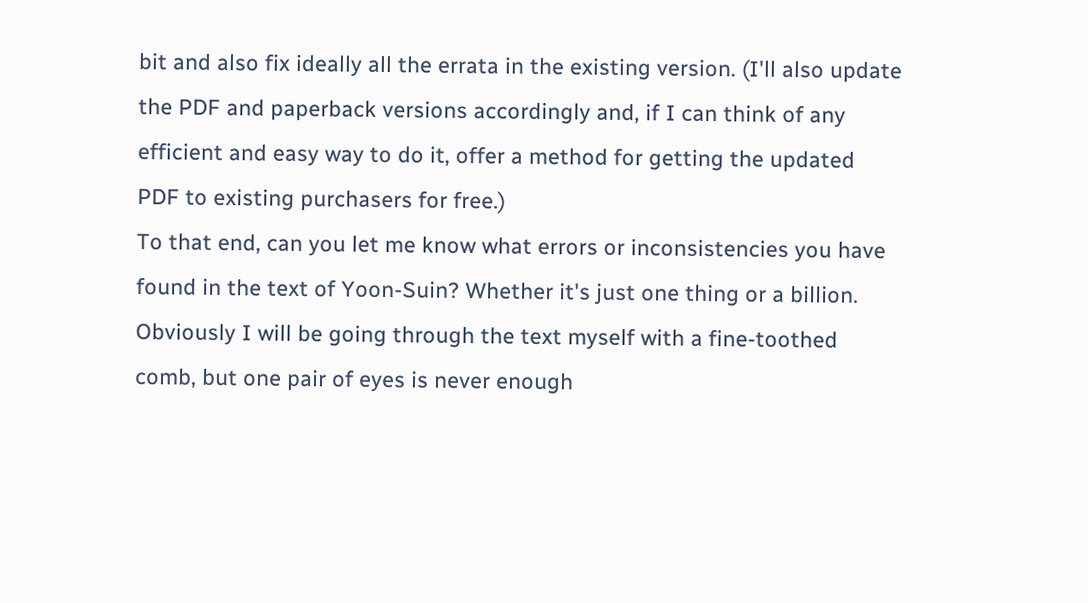bit and also fix ideally all the errata in the existing version. (I'll also update the PDF and paperback versions accordingly and, if I can think of any efficient and easy way to do it, offer a method for getting the updated PDF to existing purchasers for free.)
To that end, can you let me know what errors or inconsistencies you have found in the text of Yoon-Suin? Whether it's just one thing or a billion. Obviously I will be going through the text myself with a fine-toothed comb, but one pair of eyes is never enough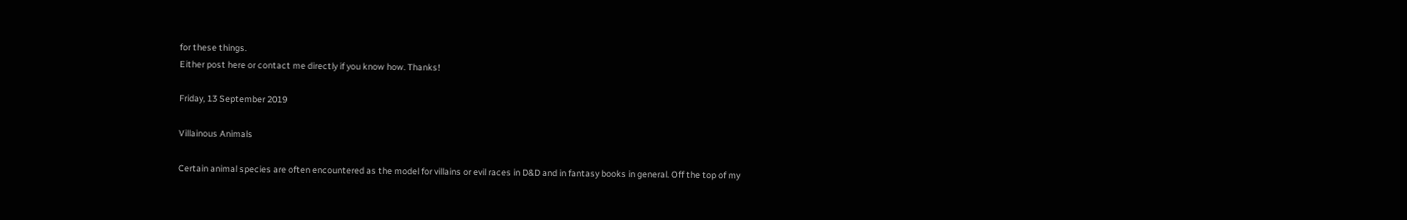for these things.
Either post here or contact me directly if you know how. Thanks!

Friday, 13 September 2019

Villainous Animals

Certain animal species are often encountered as the model for villains or evil races in D&D and in fantasy books in general. Off the top of my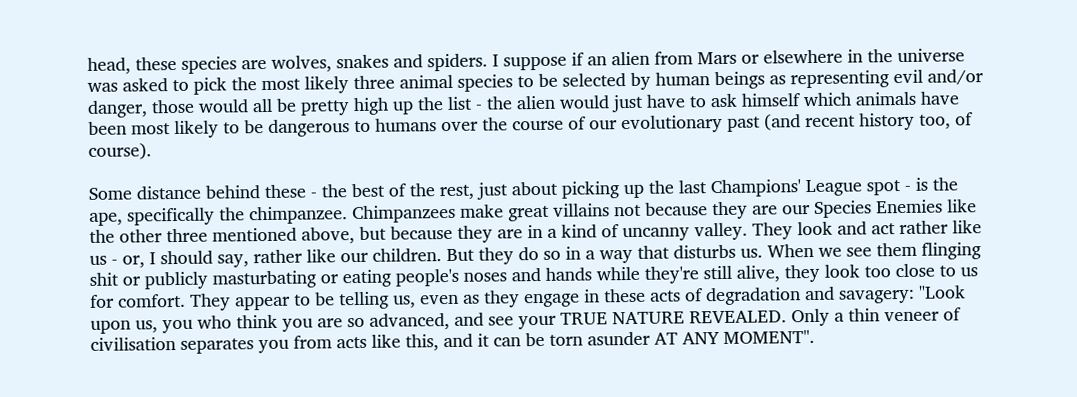head, these species are wolves, snakes and spiders. I suppose if an alien from Mars or elsewhere in the universe was asked to pick the most likely three animal species to be selected by human beings as representing evil and/or danger, those would all be pretty high up the list - the alien would just have to ask himself which animals have been most likely to be dangerous to humans over the course of our evolutionary past (and recent history too, of course).

Some distance behind these - the best of the rest, just about picking up the last Champions' League spot - is the ape, specifically the chimpanzee. Chimpanzees make great villains not because they are our Species Enemies like the other three mentioned above, but because they are in a kind of uncanny valley. They look and act rather like us - or, I should say, rather like our children. But they do so in a way that disturbs us. When we see them flinging shit or publicly masturbating or eating people's noses and hands while they're still alive, they look too close to us for comfort. They appear to be telling us, even as they engage in these acts of degradation and savagery: "Look upon us, you who think you are so advanced, and see your TRUE NATURE REVEALED. Only a thin veneer of civilisation separates you from acts like this, and it can be torn asunder AT ANY MOMENT".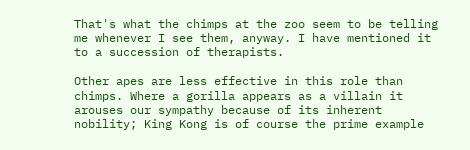That's what the chimps at the zoo seem to be telling me whenever I see them, anyway. I have mentioned it to a succession of therapists.

Other apes are less effective in this role than chimps. Where a gorilla appears as a villain it arouses our sympathy because of its inherent nobility; King Kong is of course the prime example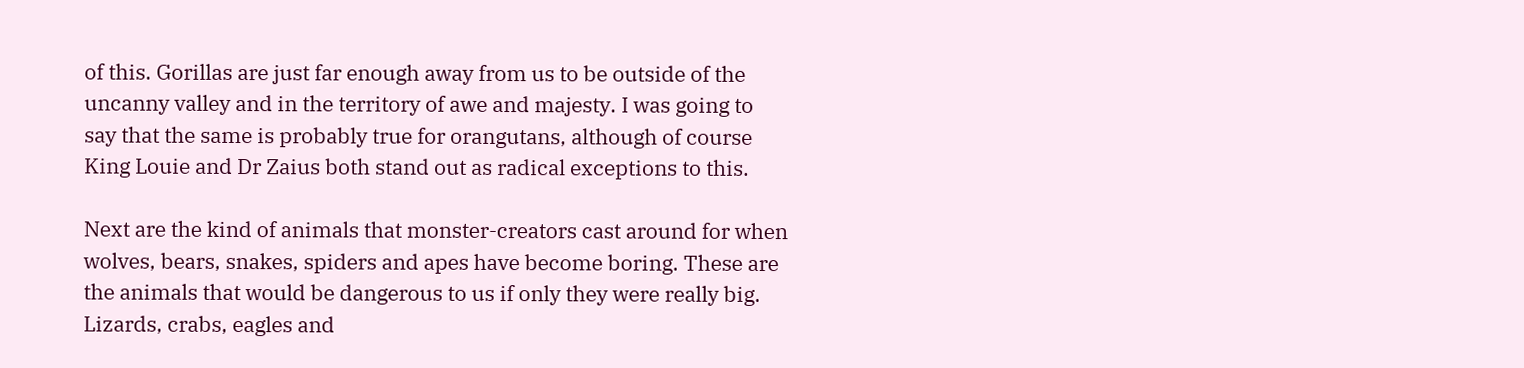of this. Gorillas are just far enough away from us to be outside of the uncanny valley and in the territory of awe and majesty. I was going to say that the same is probably true for orangutans, although of course King Louie and Dr Zaius both stand out as radical exceptions to this.

Next are the kind of animals that monster-creators cast around for when wolves, bears, snakes, spiders and apes have become boring. These are the animals that would be dangerous to us if only they were really big. Lizards, crabs, eagles and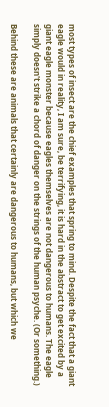most types of insect are the chief examples that spring to mind. Despite the fact that a giant eagle would in reality, I am sure, be terrifying, it is hard in the abstract to get excited by a giant eagle monster because eagles themselves are not dangerous to humans. The eagle simply doesn't strike a chord of danger on the strings of the human psyche. (Or something.)

Behind these are animals that certainly are dangerous to humans, but which we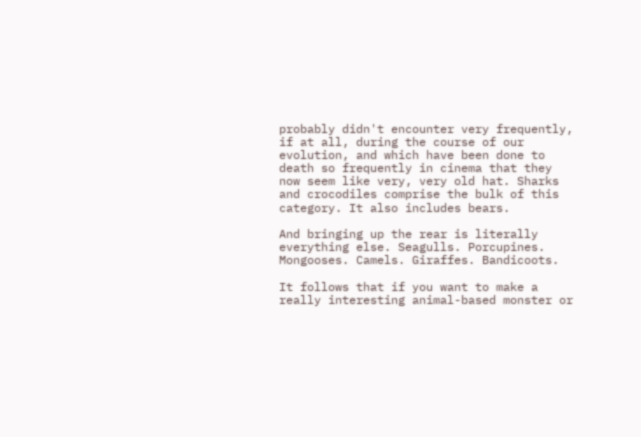probably didn't encounter very frequently, if at all, during the course of our evolution, and which have been done to death so frequently in cinema that they now seem like very, very old hat. Sharks and crocodiles comprise the bulk of this category. It also includes bears.

And bringing up the rear is literally everything else. Seagulls. Porcupines. Mongooses. Camels. Giraffes. Bandicoots.

It follows that if you want to make a really interesting animal-based monster or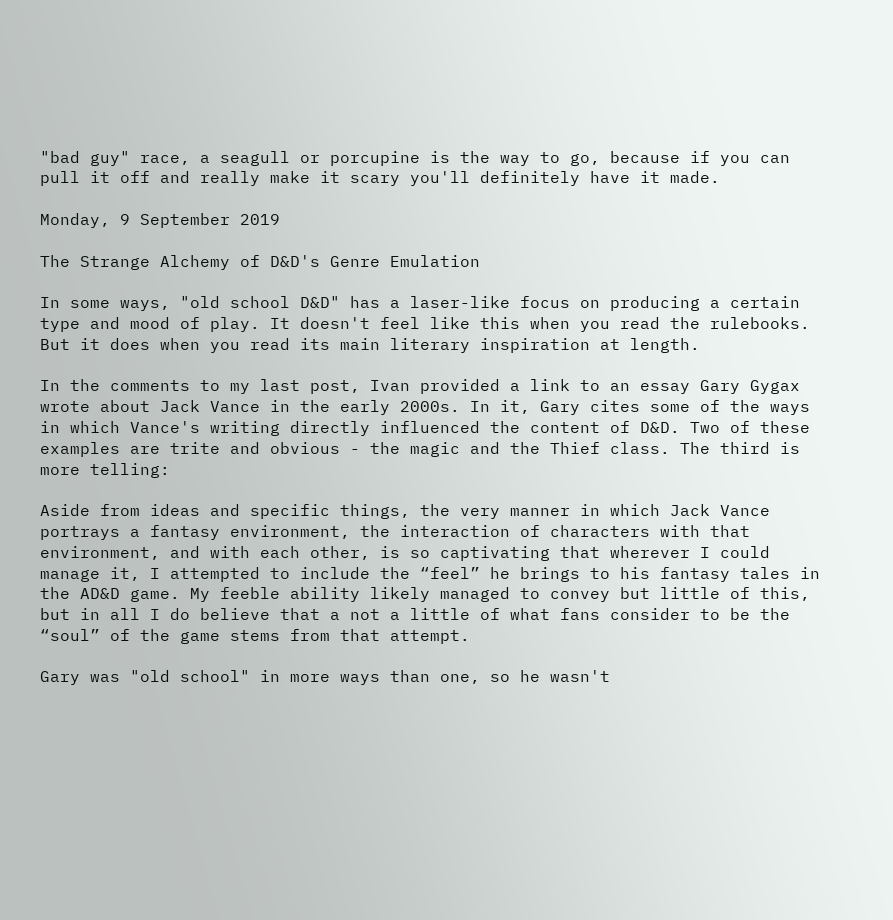"bad guy" race, a seagull or porcupine is the way to go, because if you can pull it off and really make it scary you'll definitely have it made.

Monday, 9 September 2019

The Strange Alchemy of D&D's Genre Emulation

In some ways, "old school D&D" has a laser-like focus on producing a certain type and mood of play. It doesn't feel like this when you read the rulebooks. But it does when you read its main literary inspiration at length.

In the comments to my last post, Ivan provided a link to an essay Gary Gygax wrote about Jack Vance in the early 2000s. In it, Gary cites some of the ways in which Vance's writing directly influenced the content of D&D. Two of these examples are trite and obvious - the magic and the Thief class. The third is more telling:

Aside from ideas and specific things, the very manner in which Jack Vance portrays a fantasy environment, the interaction of characters with that environment, and with each other, is so captivating that wherever I could manage it, I attempted to include the “feel” he brings to his fantasy tales in the AD&D game. My feeble ability likely managed to convey but little of this, but in all I do believe that a not a little of what fans consider to be the “soul” of the game stems from that attempt.

Gary was "old school" in more ways than one, so he wasn't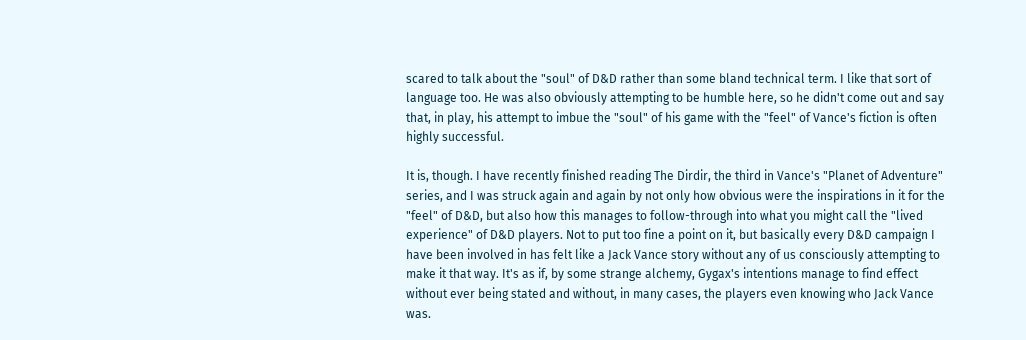scared to talk about the "soul" of D&D rather than some bland technical term. I like that sort of language too. He was also obviously attempting to be humble here, so he didn't come out and say that, in play, his attempt to imbue the "soul" of his game with the "feel" of Vance's fiction is often highly successful.

It is, though. I have recently finished reading The Dirdir, the third in Vance's "Planet of Adventure" series, and I was struck again and again by not only how obvious were the inspirations in it for the "feel" of D&D, but also how this manages to follow-through into what you might call the "lived experience" of D&D players. Not to put too fine a point on it, but basically every D&D campaign I have been involved in has felt like a Jack Vance story without any of us consciously attempting to make it that way. It's as if, by some strange alchemy, Gygax's intentions manage to find effect without ever being stated and without, in many cases, the players even knowing who Jack Vance was.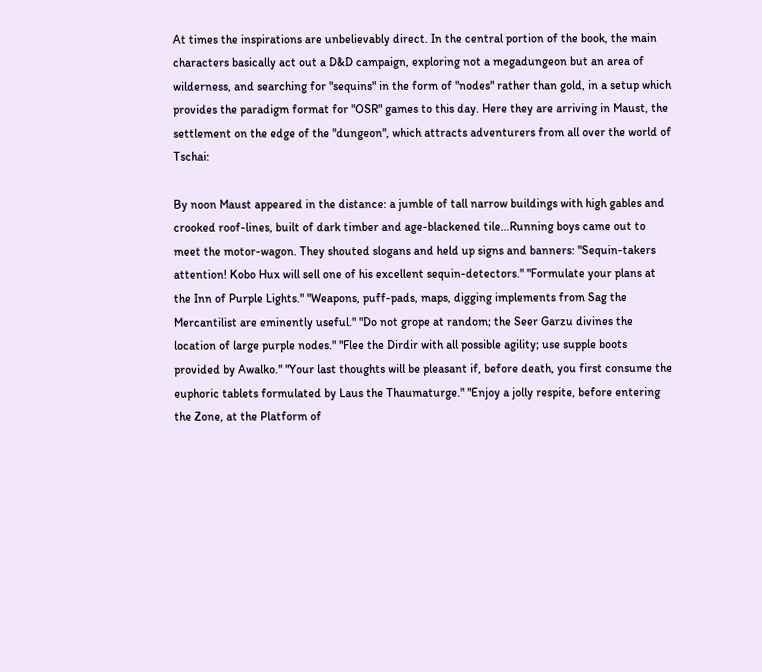At times the inspirations are unbelievably direct. In the central portion of the book, the main characters basically act out a D&D campaign, exploring not a megadungeon but an area of wilderness, and searching for "sequins" in the form of "nodes" rather than gold, in a setup which provides the paradigm format for "OSR" games to this day. Here they are arriving in Maust, the settlement on the edge of the "dungeon", which attracts adventurers from all over the world of Tschai:

By noon Maust appeared in the distance: a jumble of tall narrow buildings with high gables and crooked roof-lines, built of dark timber and age-blackened tile...Running boys came out to meet the motor-wagon. They shouted slogans and held up signs and banners: "Sequin-takers attention! Kobo Hux will sell one of his excellent sequin-detectors." "Formulate your plans at the Inn of Purple Lights." "Weapons, puff-pads, maps, digging implements from Sag the Mercantilist are eminently useful." "Do not grope at random; the Seer Garzu divines the location of large purple nodes." "Flee the Dirdir with all possible agility; use supple boots provided by Awalko." "Your last thoughts will be pleasant if, before death, you first consume the euphoric tablets formulated by Laus the Thaumaturge." "Enjoy a jolly respite, before entering the Zone, at the Platform of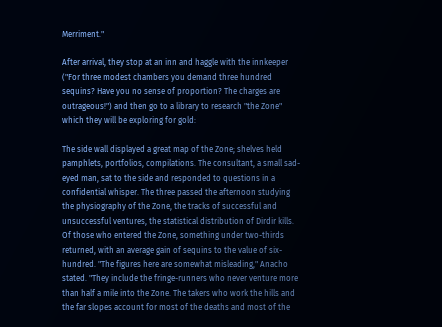Merriment."

After arrival, they stop at an inn and haggle with the innkeeper ("For three modest chambers you demand three hundred sequins? Have you no sense of proportion? The charges are outrageous!") and then go to a library to research "the Zone" which they will be exploring for gold:

The side wall displayed a great map of the Zone; shelves held pamphlets, portfolios, compilations. The consultant, a small sad-eyed man, sat to the side and responded to questions in a confidential whisper. The three passed the afternoon studying the physiography of the Zone, the tracks of successful and unsuccessful ventures, the statistical distribution of Dirdir kills. Of those who entered the Zone, something under two-thirds returned, with an average gain of sequins to the value of six-hundred. "The figures here are somewhat misleading," Anacho stated. "They include the fringe-runners who never venture more than half a mile into the Zone. The takers who work the hills and the far slopes account for most of the deaths and most of the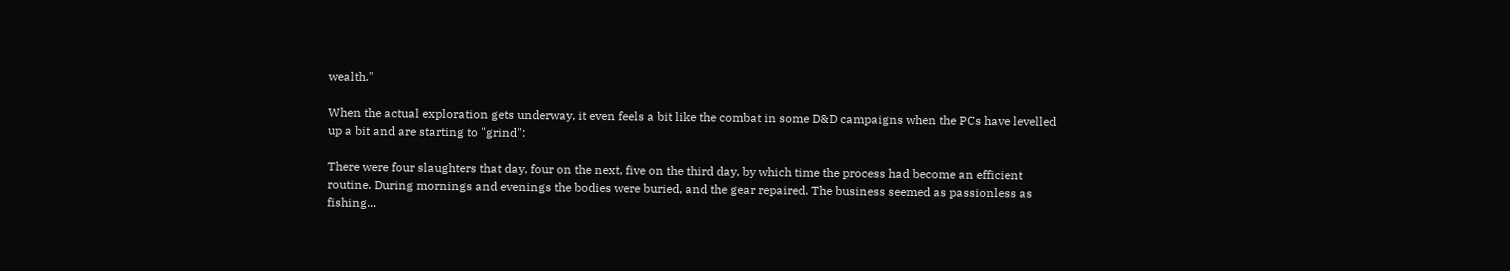wealth."

When the actual exploration gets underway, it even feels a bit like the combat in some D&D campaigns when the PCs have levelled up a bit and are starting to "grind":

There were four slaughters that day, four on the next, five on the third day, by which time the process had become an efficient routine. During mornings and evenings the bodies were buried, and the gear repaired. The business seemed as passionless as fishing...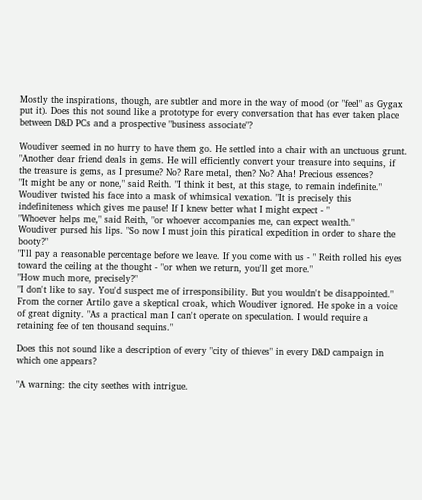Mostly the inspirations, though, are subtler and more in the way of mood (or "feel" as Gygax put it). Does this not sound like a prototype for every conversation that has ever taken place between D&D PCs and a prospective "business associate"?

Woudiver seemed in no hurry to have them go. He settled into a chair with an unctuous grunt. "Another dear friend deals in gems. He will efficiently convert your treasure into sequins, if the treasure is gems, as I presume? No? Rare metal, then? No? Aha! Precious essences?
"It might be any or none," said Reith. "I think it best, at this stage, to remain indefinite."
Woudiver twisted his face into a mask of whimsical vexation. "It is precisely this indefiniteness which gives me pause! If I knew better what I might expect - "
"Whoever helps me," said Reith, "or whoever accompanies me, can expect wealth."
Woudiver pursed his lips. "So now I must join this piratical expedition in order to share the booty?"
"I'll pay a reasonable percentage before we leave. If you come with us - " Reith rolled his eyes toward the ceiling at the thought - "or when we return, you'll get more."
"How much more, precisely?"
"I don't like to say. You'd suspect me of irresponsibility. But you wouldn't be disappointed."
From the corner Artilo gave a skeptical croak, which Woudiver ignored. He spoke in a voice of great dignity. "As a practical man I can't operate on speculation. I would require a retaining fee of ten thousand sequins."

Does this not sound like a description of every "city of thieves" in every D&D campaign in which one appears?

"A warning: the city seethes with intrigue.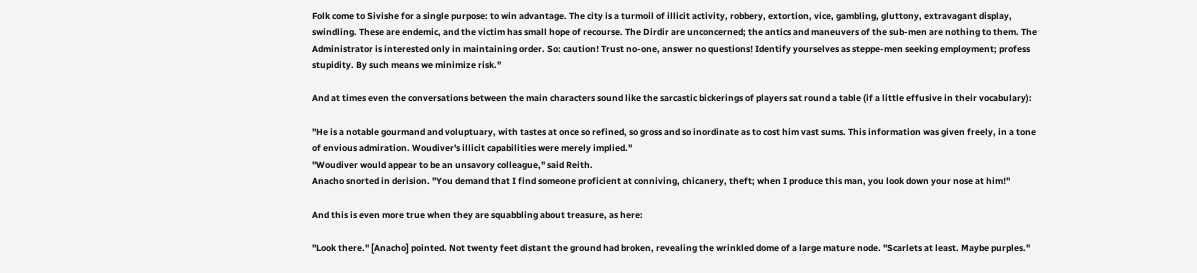Folk come to Sivishe for a single purpose: to win advantage. The city is a turmoil of illicit activity, robbery, extortion, vice, gambling, gluttony, extravagant display, swindling. These are endemic, and the victim has small hope of recourse. The Dirdir are unconcerned; the antics and maneuvers of the sub-men are nothing to them. The Administrator is interested only in maintaining order. So: caution! Trust no-one, answer no questions! Identify yourselves as steppe-men seeking employment; profess stupidity. By such means we minimize risk."

And at times even the conversations between the main characters sound like the sarcastic bickerings of players sat round a table (if a little effusive in their vocabulary):

"He is a notable gourmand and voluptuary, with tastes at once so refined, so gross and so inordinate as to cost him vast sums. This information was given freely, in a tone of envious admiration. Woudiver's illicit capabilities were merely implied."
"Woudiver would appear to be an unsavory colleague," said Reith.
Anacho snorted in derision. "You demand that I find someone proficient at conniving, chicanery, theft; when I produce this man, you look down your nose at him!"

And this is even more true when they are squabbling about treasure, as here:

"Look there." [Anacho] pointed. Not twenty feet distant the ground had broken, revealing the wrinkled dome of a large mature node. "Scarlets at least. Maybe purples."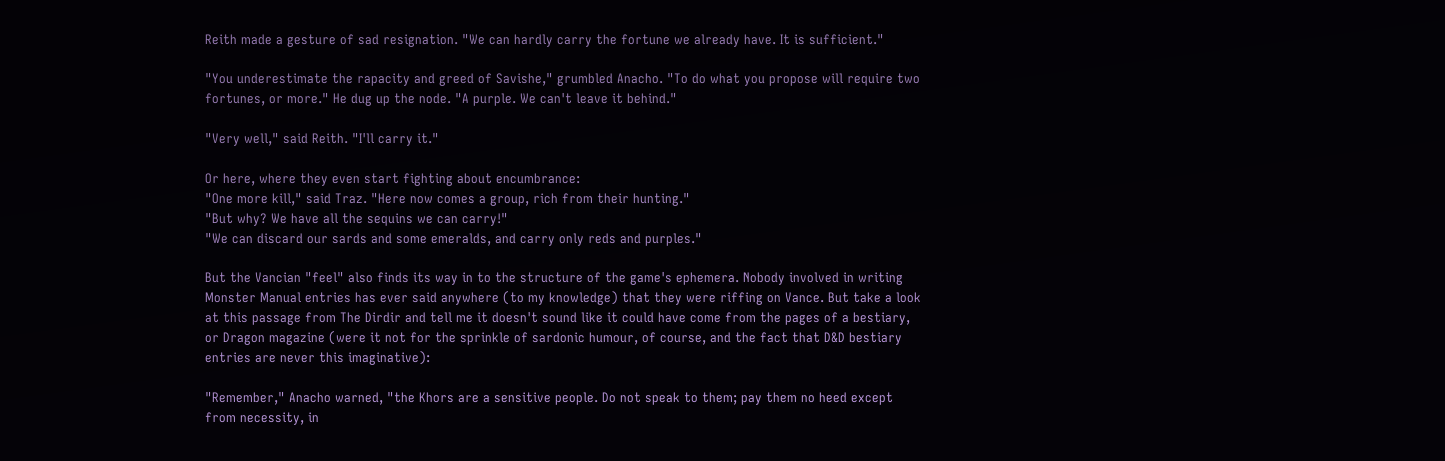Reith made a gesture of sad resignation. "We can hardly carry the fortune we already have. It is sufficient."

"You underestimate the rapacity and greed of Savishe," grumbled Anacho. "To do what you propose will require two fortunes, or more." He dug up the node. "A purple. We can't leave it behind."

"Very well," said Reith. "I'll carry it."

Or here, where they even start fighting about encumbrance:
"One more kill," said Traz. "Here now comes a group, rich from their hunting."
"But why? We have all the sequins we can carry!"
"We can discard our sards and some emeralds, and carry only reds and purples."

But the Vancian "feel" also finds its way in to the structure of the game's ephemera. Nobody involved in writing Monster Manual entries has ever said anywhere (to my knowledge) that they were riffing on Vance. But take a look at this passage from The Dirdir and tell me it doesn't sound like it could have come from the pages of a bestiary, or Dragon magazine (were it not for the sprinkle of sardonic humour, of course, and the fact that D&D bestiary entries are never this imaginative):

"Remember," Anacho warned, "the Khors are a sensitive people. Do not speak to them; pay them no heed except from necessity, in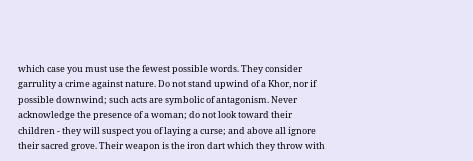which case you must use the fewest possible words. They consider garrulity a crime against nature. Do not stand upwind of a Khor, nor if possible downwind; such acts are symbolic of antagonism. Never acknowledge the presence of a woman; do not look toward their children - they will suspect you of laying a curse; and above all ignore their sacred grove. Their weapon is the iron dart which they throw with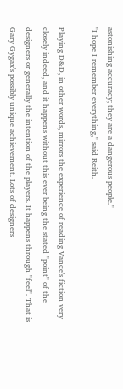astonishing accuracy; they are a dangerous people."
"I hope I remember everything," said Reith.

Playing D&D, in other words, mirrors the experience of reading Vance's fiction very closely indeed, and it happens without this ever being the stated "point" of the designers or generally the intention of the players. It happens through "feel". That is Gary Gygax's possibly unique achievement. Lots of designers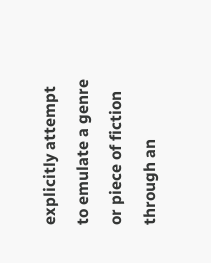explicitly attempt to emulate a genre or piece of fiction through an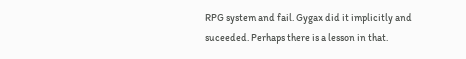RPG system and fail. Gygax did it implicitly and suceeded. Perhaps there is a lesson in that.